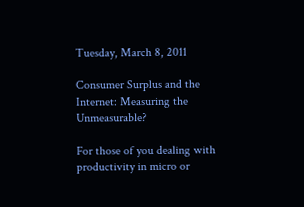Tuesday, March 8, 2011

Consumer Surplus and the Internet: Measuring the Unmeasurable?

For those of you dealing with productivity in micro or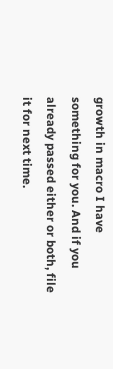growth in macro I have something for you. And if you already passed either or both, file it for next time.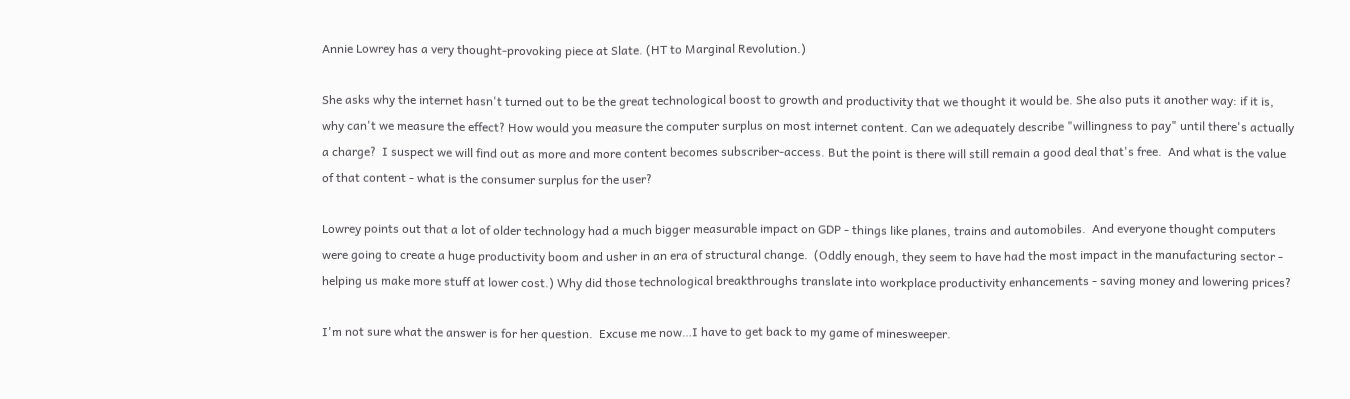Annie Lowrey has a very thought-provoking piece at Slate. (HT to Marginal Revolution.)

She asks why the internet hasn't turned out to be the great technological boost to growth and productivity that we thought it would be. She also puts it another way: if it is, why can't we measure the effect? How would you measure the computer surplus on most internet content. Can we adequately describe "willingness to pay" until there's actually a charge?  I suspect we will find out as more and more content becomes subscriber-access. But the point is there will still remain a good deal that's free.  And what is the value of that content - what is the consumer surplus for the user?

Lowrey points out that a lot of older technology had a much bigger measurable impact on GDP - things like planes, trains and automobiles.  And everyone thought computers were going to create a huge productivity boom and usher in an era of structural change.  (Oddly enough, they seem to have had the most impact in the manufacturing sector - helping us make more stuff at lower cost.) Why did those technological breakthroughs translate into workplace productivity enhancements - saving money and lowering prices?

I'm not sure what the answer is for her question.  Excuse me now…I have to get back to my game of minesweeper.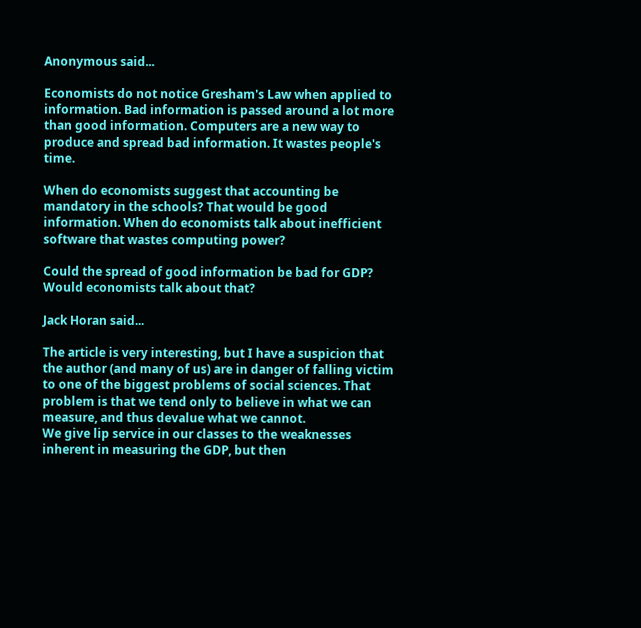Anonymous said...

Economists do not notice Gresham's Law when applied to information. Bad information is passed around a lot more than good information. Computers are a new way to produce and spread bad information. It wastes people's time.

When do economists suggest that accounting be mandatory in the schools? That would be good information. When do economists talk about inefficient software that wastes computing power?

Could the spread of good information be bad for GDP? Would economists talk about that?

Jack Horan said...

The article is very interesting, but I have a suspicion that the author (and many of us) are in danger of falling victim to one of the biggest problems of social sciences. That problem is that we tend only to believe in what we can measure, and thus devalue what we cannot.
We give lip service in our classes to the weaknesses inherent in measuring the GDP, but then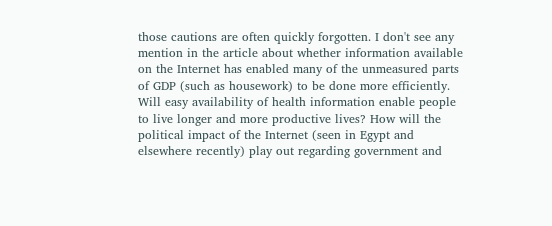those cautions are often quickly forgotten. I don't see any mention in the article about whether information available on the Internet has enabled many of the unmeasured parts of GDP (such as housework) to be done more efficiently. Will easy availability of health information enable people to live longer and more productive lives? How will the political impact of the Internet (seen in Egypt and elsewhere recently) play out regarding government and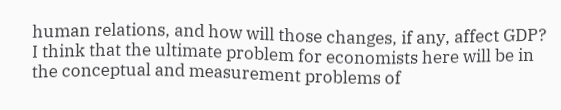human relations, and how will those changes, if any, affect GDP?
I think that the ultimate problem for economists here will be in the conceptual and measurement problems of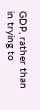GDP, rather than in trying to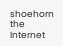shoehorn the Internet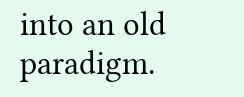into an old paradigm.